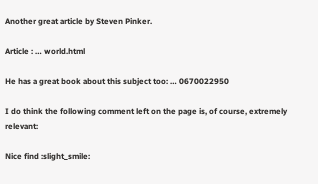Another great article by Steven Pinker.

Article : … world.html

He has a great book about this subject too: … 0670022950

I do think the following comment left on the page is, of course, extremely relevant:

Nice find :slight_smile: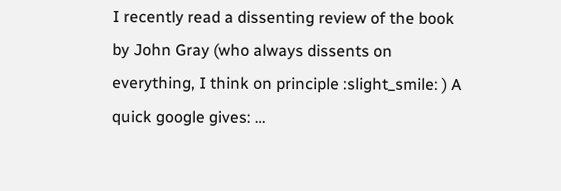I recently read a dissenting review of the book by John Gray (who always dissents on everything, I think on principle :slight_smile: ) A quick google gives: …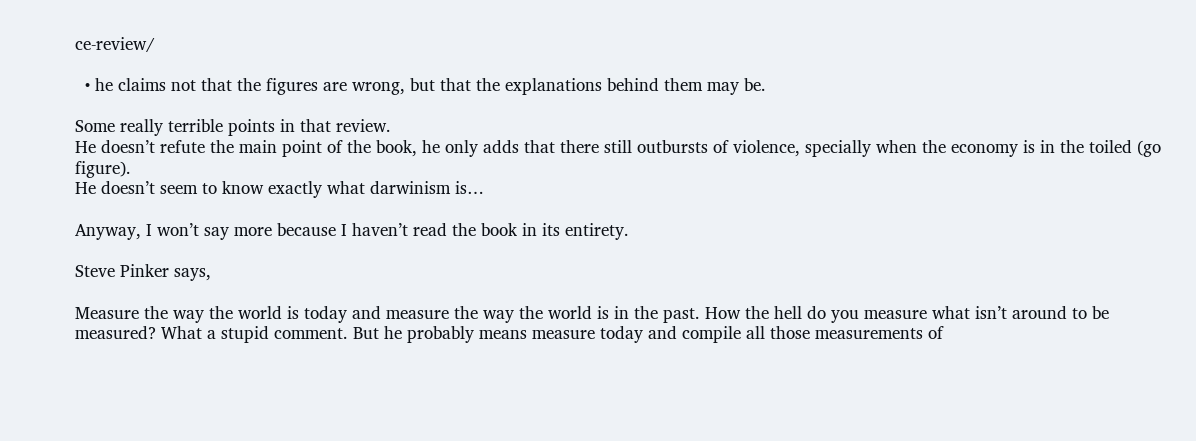ce-review/

  • he claims not that the figures are wrong, but that the explanations behind them may be.

Some really terrible points in that review.
He doesn’t refute the main point of the book, he only adds that there still outbursts of violence, specially when the economy is in the toiled (go figure).
He doesn’t seem to know exactly what darwinism is…

Anyway, I won’t say more because I haven’t read the book in its entirety.

Steve Pinker says,

Measure the way the world is today and measure the way the world is in the past. How the hell do you measure what isn’t around to be measured? What a stupid comment. But he probably means measure today and compile all those measurements of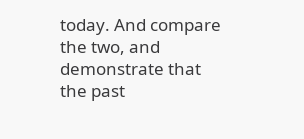today. And compare the two, and demonstrate that the past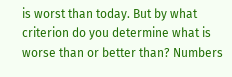is worst than today. But by what criterion do you determine what is worse than or better than? Numbers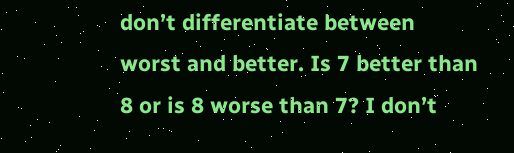don’t differentiate between worst and better. Is 7 better than 8 or is 8 worse than 7? I don’t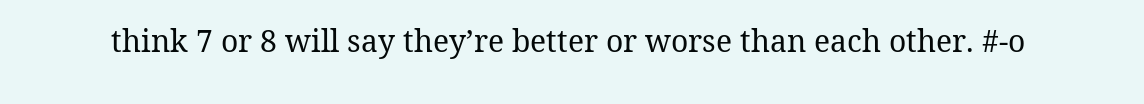think 7 or 8 will say they’re better or worse than each other. #-o